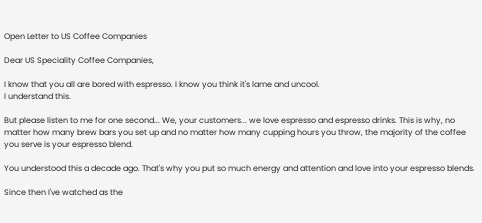Open Letter to US Coffee Companies

Dear US Speciality Coffee Companies,

I know that you all are bored with espresso. I know you think it's lame and uncool.
I understand this.

But please listen to me for one second... We, your customers... we love espresso and espresso drinks. This is why, no matter how many brew bars you set up and no matter how many cupping hours you throw, the majority of the coffee you serve is your espresso blend.

You understood this a decade ago. That's why you put so much energy and attention and love into your espresso blends.

Since then I've watched as the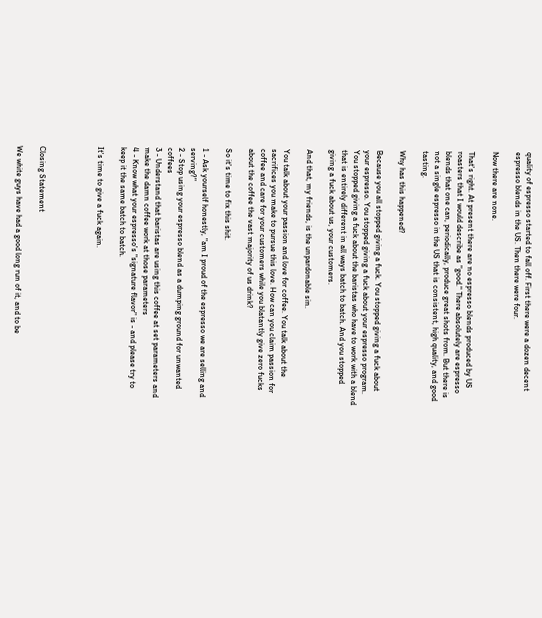quality of espresso started to fall off. First there were a dozen decent espresso blends in the US. Then there were four.

Now there are none.

That's right. At present there are no espresso blends produced by US roasters that I would describe as "good." There absolutely are espresso blends that one can, periodically, produce great shots from. But there is not a single espresso in the US that is consistent, high quality, and good tasting.

Why has this happened?

Because you all stopped giving a fuck. You stopped giving a fuck about your espresso. You stopped giving a fuck about your espresso program. You stopped giving a fuck about the baristas who have to work with a blend that is entirely different in all ways batch to batch. And you stopped giving a fuck about us, your customers.

And that, my friends, is the unpardonable sin.

You talk about your passion and love for coffee. You talk about the sacrifices you make to pursue this love. How can you claim passion for coffee and care for your customers while you blatantly give zero fucks about the coffee the vast majority of us drink?

So it's time to fix this shit.

1 - Ask yourself honestly, "am I proud of the espresso we are selling and serving?"
2 - Stop using your espresso blend as a dumping ground for unwanted coffees
3 - Understand that baristas are using this coffee at set parameters and make the damn coffee work at those parameters
4 - Know what your espresso's "signature flavor" is - and please try to keep it the same batch to batch.

It's time to give a fuck again.




Closing Statement

We white guys have had a good long run of it, and to be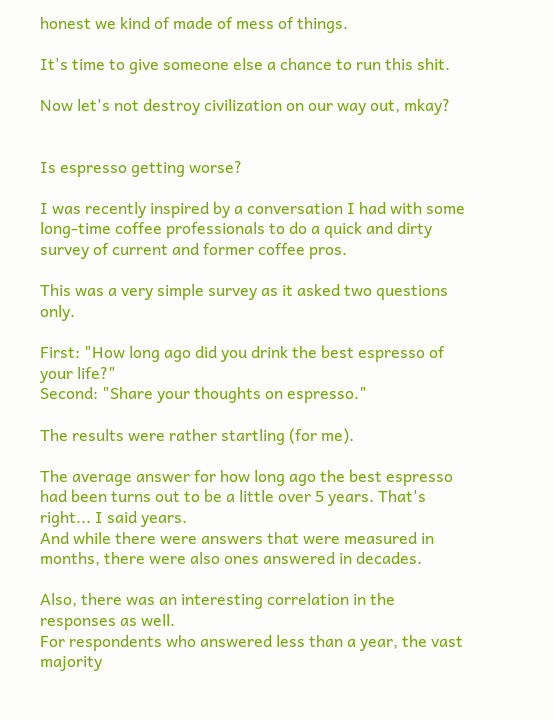honest we kind of made of mess of things.

It's time to give someone else a chance to run this shit.

Now let's not destroy civilization on our way out, mkay?


Is espresso getting worse?

I was recently inspired by a conversation I had with some long-time coffee professionals to do a quick and dirty survey of current and former coffee pros.

This was a very simple survey as it asked two questions only.

First: "How long ago did you drink the best espresso of your life?"
Second: "Share your thoughts on espresso."

The results were rather startling (for me).

The average answer for how long ago the best espresso had been turns out to be a little over 5 years. That's right... I said years.
And while there were answers that were measured in months, there were also ones answered in decades.

Also, there was an interesting correlation in the responses as well.
For respondents who answered less than a year, the vast majority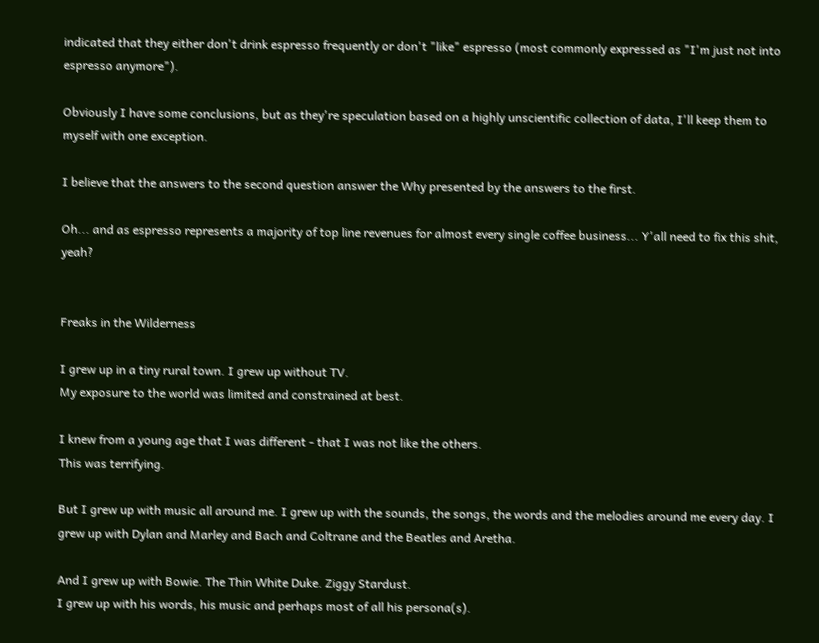indicated that they either don't drink espresso frequently or don't "like" espresso (most commonly expressed as "I'm just not into espresso anymore").

Obviously I have some conclusions, but as they're speculation based on a highly unscientific collection of data, I'll keep them to myself with one exception.

I believe that the answers to the second question answer the Why presented by the answers to the first.

Oh... and as espresso represents a majority of top line revenues for almost every single coffee business... Y'all need to fix this shit, yeah?


Freaks in the Wilderness

I grew up in a tiny rural town. I grew up without TV.
My exposure to the world was limited and constrained at best.

I knew from a young age that I was different - that I was not like the others.
This was terrifying.

But I grew up with music all around me. I grew up with the sounds, the songs, the words and the melodies around me every day. I grew up with Dylan and Marley and Bach and Coltrane and the Beatles and Aretha.

And I grew up with Bowie. The Thin White Duke. Ziggy Stardust.
I grew up with his words, his music and perhaps most of all his persona(s).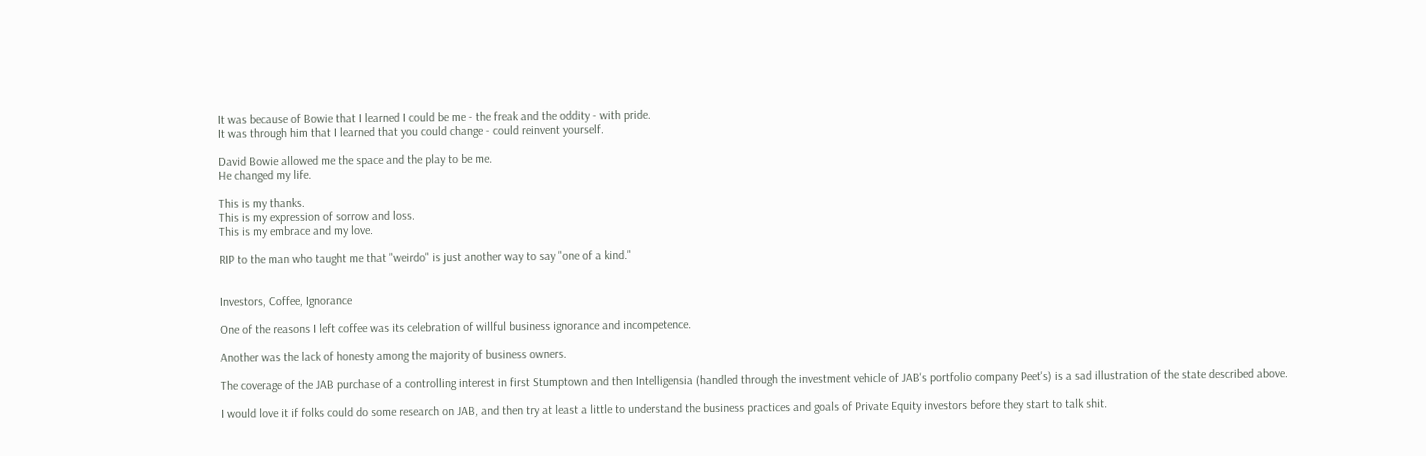It was because of Bowie that I learned I could be me - the freak and the oddity - with pride.
It was through him that I learned that you could change - could reinvent yourself.

David Bowie allowed me the space and the play to be me.
He changed my life.

This is my thanks.
This is my expression of sorrow and loss.
This is my embrace and my love.

RIP to the man who taught me that "weirdo" is just another way to say "one of a kind."


Investors, Coffee, Ignorance

One of the reasons I left coffee was its celebration of willful business ignorance and incompetence.

Another was the lack of honesty among the majority of business owners.

The coverage of the JAB purchase of a controlling interest in first Stumptown and then Intelligensia (handled through the investment vehicle of JAB's portfolio company Peet's) is a sad illustration of the state described above.

I would love it if folks could do some research on JAB, and then try at least a little to understand the business practices and goals of Private Equity investors before they start to talk shit.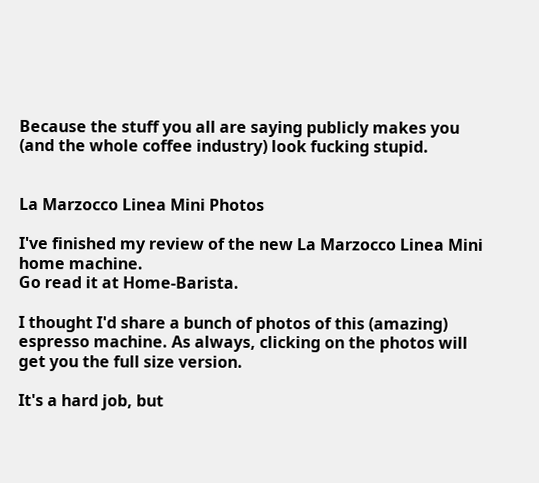Because the stuff you all are saying publicly makes you (and the whole coffee industry) look fucking stupid.


La Marzocco Linea Mini Photos

I've finished my review of the new La Marzocco Linea Mini home machine.
Go read it at Home-Barista.

I thought I'd share a bunch of photos of this (amazing) espresso machine. As always, clicking on the photos will get you the full size version.

It's a hard job, but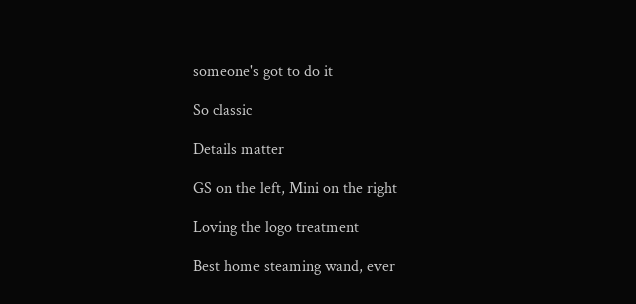someone's got to do it

So classic

Details matter

GS on the left, Mini on the right

Loving the logo treatment

Best home steaming wand, ever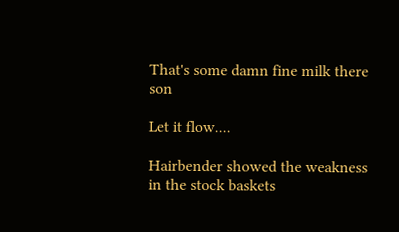That's some damn fine milk there son

Let it flow....

Hairbender showed the weakness in the stock baskets